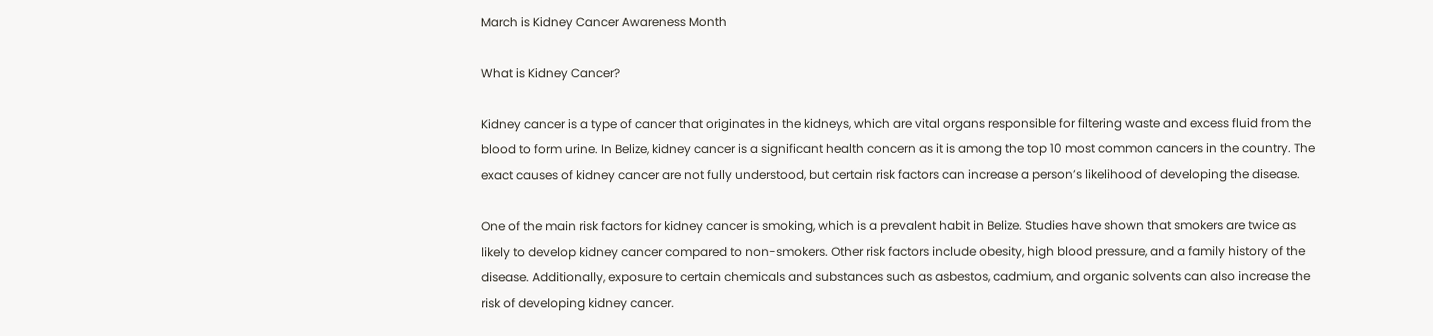March is Kidney Cancer Awareness Month

What is Kidney Cancer?

Kidney cancer is a type of cancer that originates in the kidneys, which are vital organs responsible for filtering waste and excess fluid from the blood to form urine. In Belize, kidney cancer is a significant health concern as it is among the top 10 most common cancers in the country. The exact causes of kidney cancer are not fully understood, but certain risk factors can increase a person’s likelihood of developing the disease.

One of the main risk factors for kidney cancer is smoking, which is a prevalent habit in Belize. Studies have shown that smokers are twice as likely to develop kidney cancer compared to non-smokers. Other risk factors include obesity, high blood pressure, and a family history of the disease. Additionally, exposure to certain chemicals and substances such as asbestos, cadmium, and organic solvents can also increase the risk of developing kidney cancer.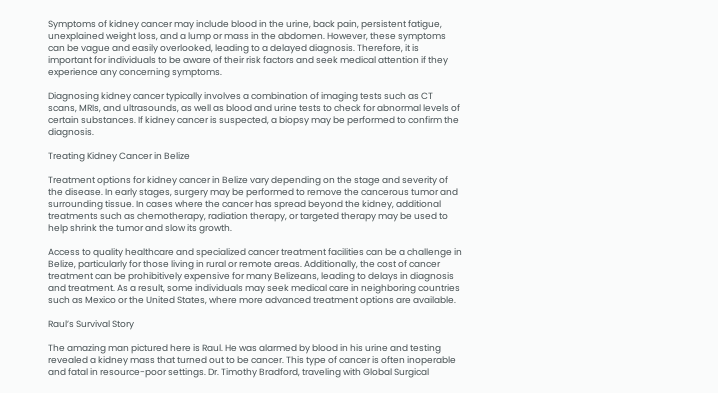Symptoms of kidney cancer may include blood in the urine, back pain, persistent fatigue, unexplained weight loss, and a lump or mass in the abdomen. However, these symptoms can be vague and easily overlooked, leading to a delayed diagnosis. Therefore, it is important for individuals to be aware of their risk factors and seek medical attention if they experience any concerning symptoms.

Diagnosing kidney cancer typically involves a combination of imaging tests such as CT scans, MRIs, and ultrasounds, as well as blood and urine tests to check for abnormal levels of certain substances. If kidney cancer is suspected, a biopsy may be performed to confirm the diagnosis.

Treating Kidney Cancer in Belize

Treatment options for kidney cancer in Belize vary depending on the stage and severity of the disease. In early stages, surgery may be performed to remove the cancerous tumor and surrounding tissue. In cases where the cancer has spread beyond the kidney, additional treatments such as chemotherapy, radiation therapy, or targeted therapy may be used to help shrink the tumor and slow its growth.

Access to quality healthcare and specialized cancer treatment facilities can be a challenge in Belize, particularly for those living in rural or remote areas. Additionally, the cost of cancer treatment can be prohibitively expensive for many Belizeans, leading to delays in diagnosis and treatment. As a result, some individuals may seek medical care in neighboring countries such as Mexico or the United States, where more advanced treatment options are available.

Raul’s Survival Story

The amazing man pictured here is Raul. He was alarmed by blood in his urine and testing revealed a kidney mass that turned out to be cancer. This type of cancer is often inoperable and fatal in resource-poor settings. Dr. Timothy Bradford, traveling with Global Surgical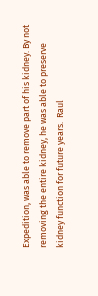Expedition, was able to remove part of his kidney. By not removing the entire kidney, he was able to preserve kidney function for future years.  Raul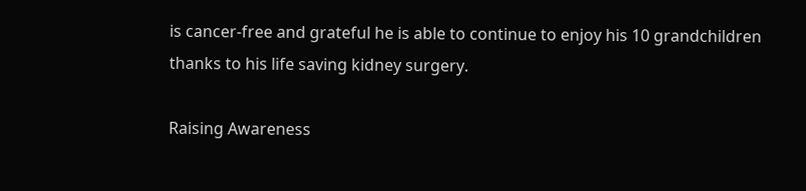is cancer-free and grateful he is able to continue to enjoy his 10 grandchildren thanks to his life saving kidney surgery.

Raising Awareness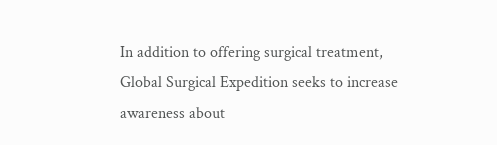In addition to offering surgical treatment, Global Surgical Expedition seeks to increase awareness about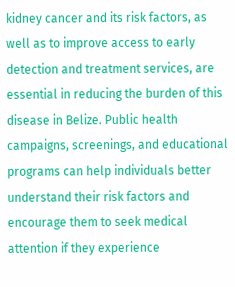kidney cancer and its risk factors, as well as to improve access to early detection and treatment services, are essential in reducing the burden of this disease in Belize. Public health campaigns, screenings, and educational programs can help individuals better understand their risk factors and encourage them to seek medical attention if they experience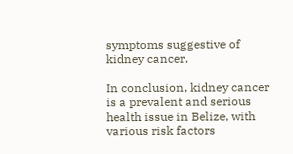symptoms suggestive of kidney cancer.

In conclusion, kidney cancer is a prevalent and serious health issue in Belize, with various risk factors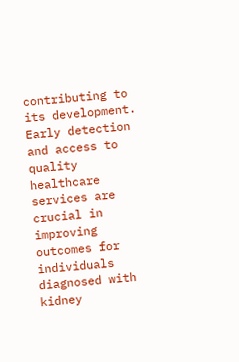contributing to its development. Early detection and access to quality healthcare services are crucial in improving outcomes for individuals diagnosed with kidney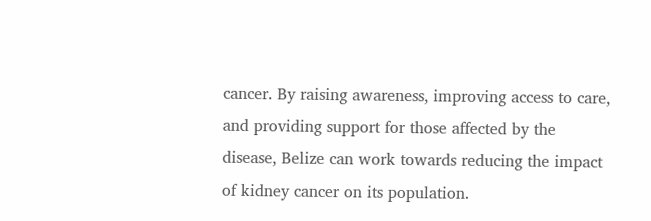cancer. By raising awareness, improving access to care, and providing support for those affected by the disease, Belize can work towards reducing the impact of kidney cancer on its population.